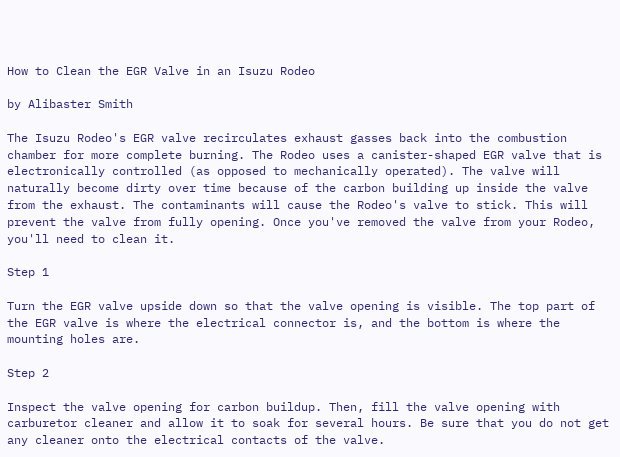How to Clean the EGR Valve in an Isuzu Rodeo

by Alibaster Smith

The Isuzu Rodeo's EGR valve recirculates exhaust gasses back into the combustion chamber for more complete burning. The Rodeo uses a canister-shaped EGR valve that is electronically controlled (as opposed to mechanically operated). The valve will naturally become dirty over time because of the carbon building up inside the valve from the exhaust. The contaminants will cause the Rodeo's valve to stick. This will prevent the valve from fully opening. Once you've removed the valve from your Rodeo, you'll need to clean it.

Step 1

Turn the EGR valve upside down so that the valve opening is visible. The top part of the EGR valve is where the electrical connector is, and the bottom is where the mounting holes are.

Step 2

Inspect the valve opening for carbon buildup. Then, fill the valve opening with carburetor cleaner and allow it to soak for several hours. Be sure that you do not get any cleaner onto the electrical contacts of the valve.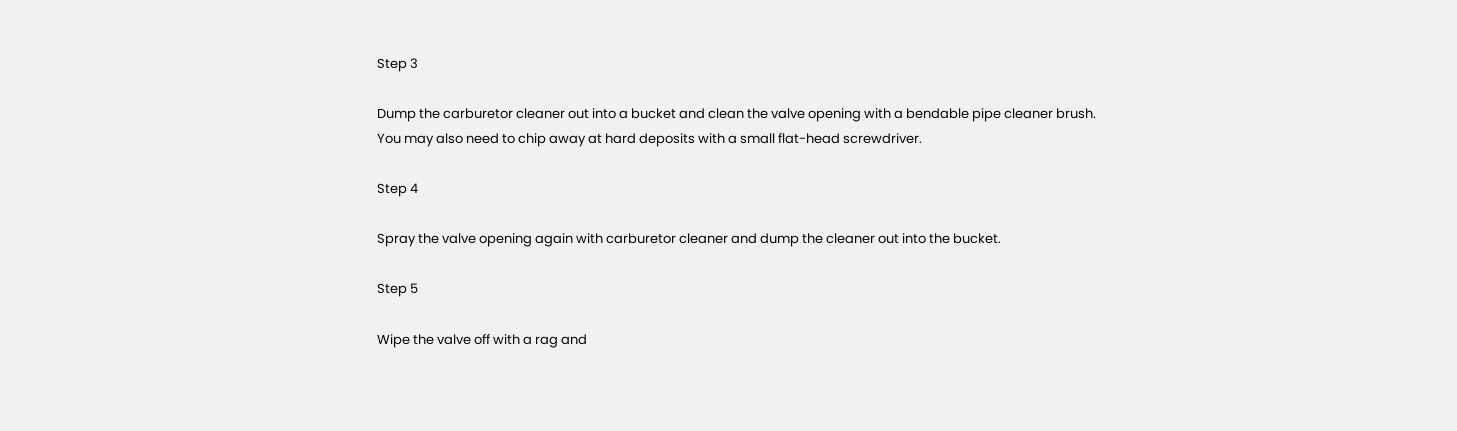Step 3

Dump the carburetor cleaner out into a bucket and clean the valve opening with a bendable pipe cleaner brush. You may also need to chip away at hard deposits with a small flat-head screwdriver.

Step 4

Spray the valve opening again with carburetor cleaner and dump the cleaner out into the bucket.

Step 5

Wipe the valve off with a rag and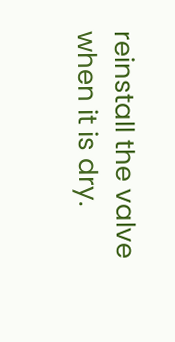reinstall the valve when it is dry.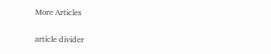More Articles

article divider